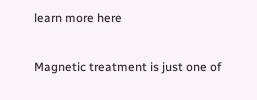learn more here

Magnetic treatment is just one of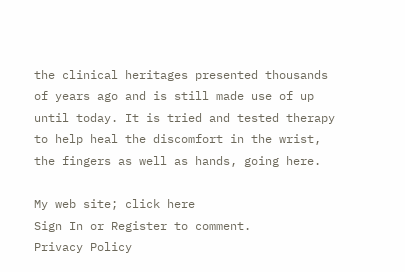the clinical heritages presented thousands of years ago and is still made use of up until today. It is tried and tested therapy to help heal the discomfort in the wrist, the fingers as well as hands, going here.

My web site; click here
Sign In or Register to comment.
Privacy Policy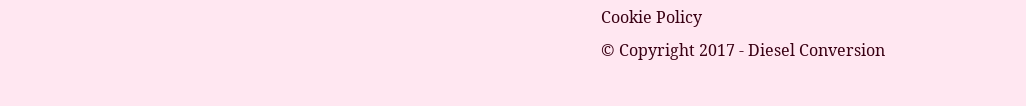Cookie Policy
© Copyright 2017 - Diesel Conversion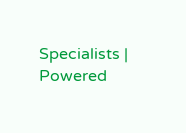Specialists | Powered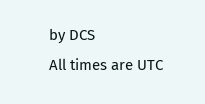by DCS
All times are UTC